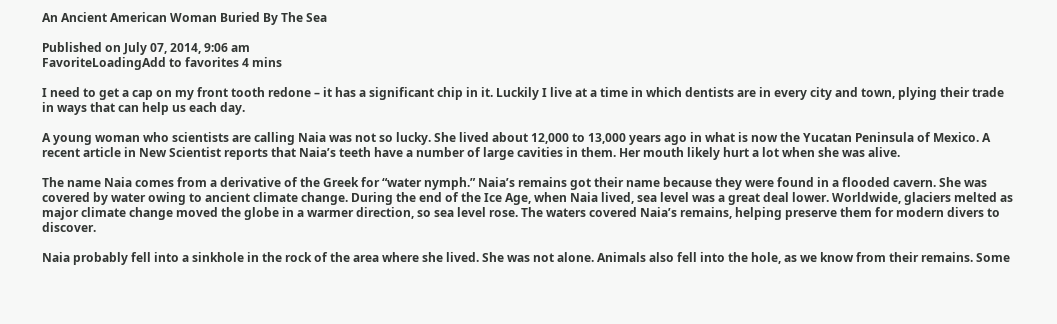An Ancient American Woman Buried By The Sea

Published on July 07, 2014, 9:06 am
FavoriteLoadingAdd to favorites 4 mins

I need to get a cap on my front tooth redone – it has a significant chip in it. Luckily I live at a time in which dentists are in every city and town, plying their trade in ways that can help us each day.

A young woman who scientists are calling Naia was not so lucky. She lived about 12,000 to 13,000 years ago in what is now the Yucatan Peninsula of Mexico. A recent article in New Scientist reports that Naia’s teeth have a number of large cavities in them. Her mouth likely hurt a lot when she was alive.

The name Naia comes from a derivative of the Greek for “water nymph.” Naia’s remains got their name because they were found in a flooded cavern. She was covered by water owing to ancient climate change. During the end of the Ice Age, when Naia lived, sea level was a great deal lower. Worldwide, glaciers melted as major climate change moved the globe in a warmer direction, so sea level rose. The waters covered Naia’s remains, helping preserve them for modern divers to discover.

Naia probably fell into a sinkhole in the rock of the area where she lived. She was not alone. Animals also fell into the hole, as we know from their remains. Some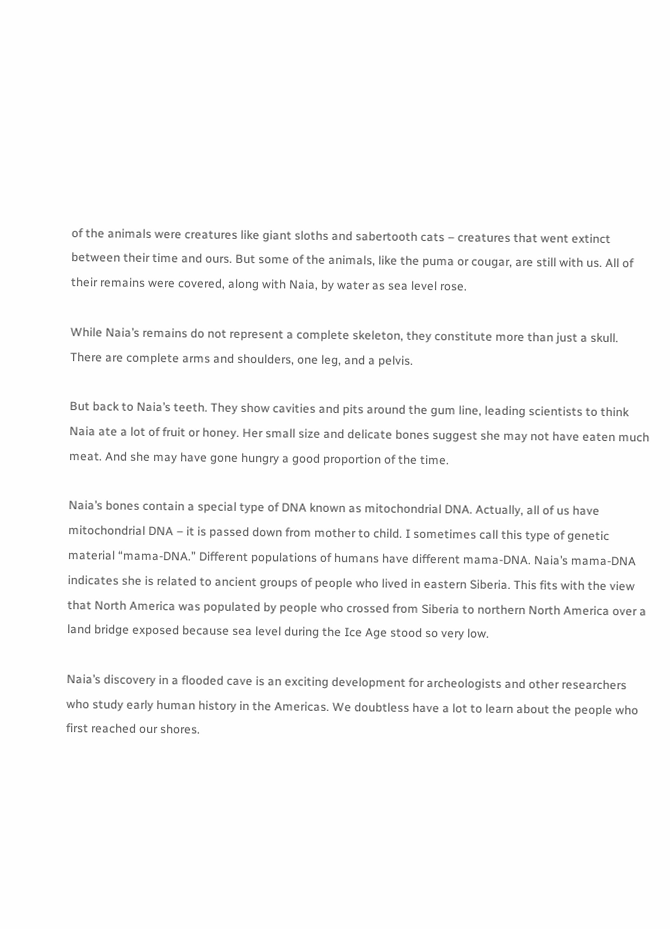of the animals were creatures like giant sloths and sabertooth cats – creatures that went extinct between their time and ours. But some of the animals, like the puma or cougar, are still with us. All of their remains were covered, along with Naia, by water as sea level rose.

While Naia’s remains do not represent a complete skeleton, they constitute more than just a skull. There are complete arms and shoulders, one leg, and a pelvis.

But back to Naia’s teeth. They show cavities and pits around the gum line, leading scientists to think Naia ate a lot of fruit or honey. Her small size and delicate bones suggest she may not have eaten much meat. And she may have gone hungry a good proportion of the time.

Naia’s bones contain a special type of DNA known as mitochondrial DNA. Actually, all of us have mitochondrial DNA – it is passed down from mother to child. I sometimes call this type of genetic material “mama-DNA.” Different populations of humans have different mama-DNA. Naia’s mama-DNA indicates she is related to ancient groups of people who lived in eastern Siberia. This fits with the view that North America was populated by people who crossed from Siberia to northern North America over a land bridge exposed because sea level during the Ice Age stood so very low.

Naia’s discovery in a flooded cave is an exciting development for archeologists and other researchers who study early human history in the Americas. We doubtless have a lot to learn about the people who first reached our shores.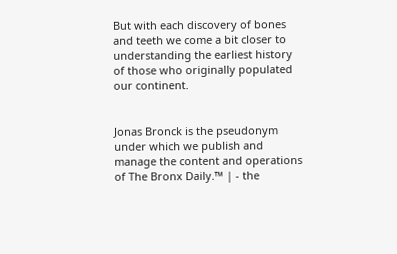But with each discovery of bones and teeth we come a bit closer to understanding the earliest history of those who originally populated our continent.


Jonas Bronck is the pseudonym under which we publish and manage the content and operations of The Bronx Daily.™ | - the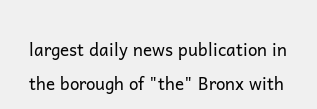largest daily news publication in the borough of "the" Bronx with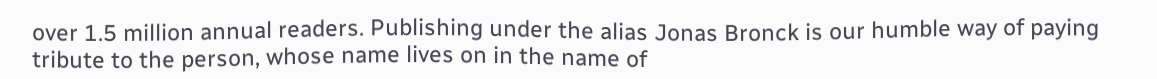over 1.5 million annual readers. Publishing under the alias Jonas Bronck is our humble way of paying tribute to the person, whose name lives on in the name of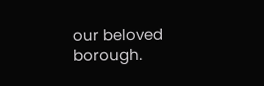our beloved borough.